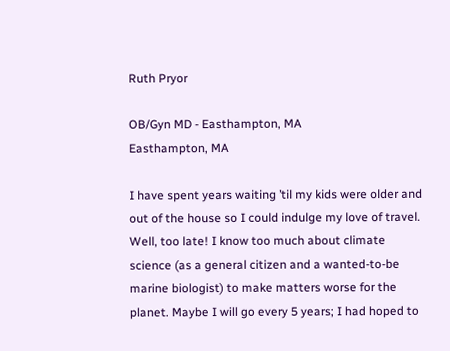Ruth Pryor

OB/Gyn MD - Easthampton, MA
Easthampton, MA

I have spent years waiting ’til my kids were older and out of the house so I could indulge my love of travel. Well, too late! I know too much about climate science (as a general citizen and a wanted-to-be marine biologist) to make matters worse for the planet. Maybe I will go every 5 years; I had hoped to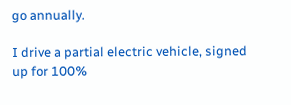go annually.

I drive a partial electric vehicle, signed up for 100%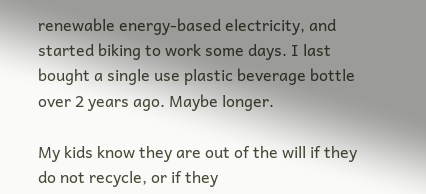renewable energy-based electricity, and started biking to work some days. I last bought a single use plastic beverage bottle over 2 years ago. Maybe longer.

My kids know they are out of the will if they do not recycle, or if they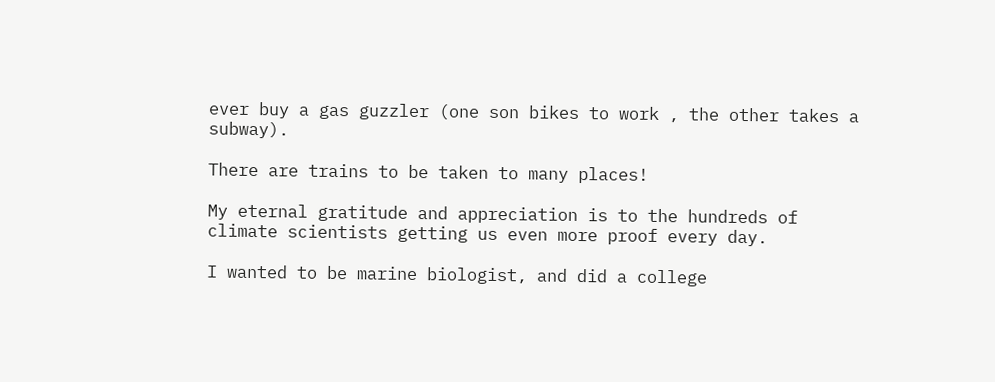ever buy a gas guzzler (one son bikes to work , the other takes a subway).

There are trains to be taken to many places!

My eternal gratitude and appreciation is to the hundreds of climate scientists getting us even more proof every day.

I wanted to be marine biologist, and did a college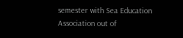semester with Sea Education Association out of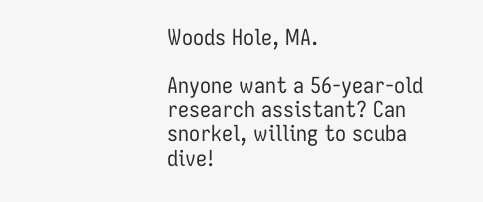Woods Hole, MA.

Anyone want a 56-year-old research assistant? Can snorkel, willing to scuba dive!